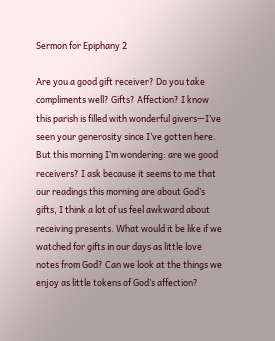Sermon for Epiphany 2

Are you a good gift receiver? Do you take compliments well? Gifts? Affection? I know this parish is filled with wonderful givers—I’ve seen your generosity since I’ve gotten here. But this morning I’m wondering: are we good receivers? I ask because it seems to me that our readings this morning are about God’s gifts, I think a lot of us feel awkward about receiving presents. What would it be like if we watched for gifts in our days as little love notes from God? Can we look at the things we enjoy as little tokens of God’s affection?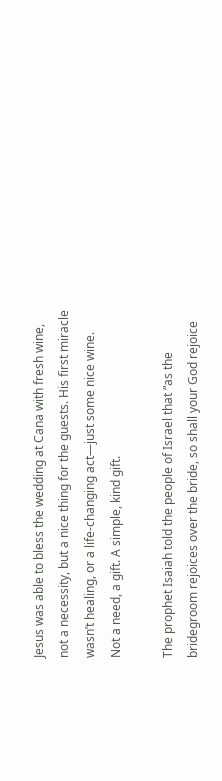Jesus was able to bless the wedding at Cana with fresh wine, not a necessity, but a nice thing for the guests. His first miracle wasn’t healing, or a life-changing act—just some nice wine. Not a need, a gift. A simple, kind gift.

The prophet Isaiah told the people of Israel that “as the bridegroom rejoices over the bride, so shall your God rejoice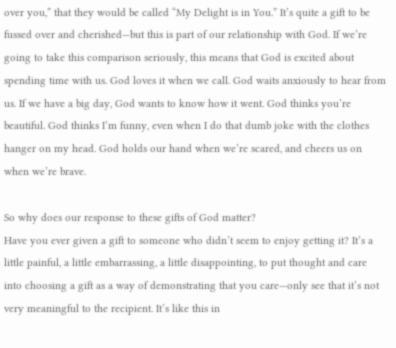over you,” that they would be called “My Delight is in You.” It’s quite a gift to be fussed over and cherished—but this is part of our relationship with God. If we’re going to take this comparison seriously, this means that God is excited about spending time with us. God loves it when we call. God waits anxiously to hear from us. If we have a big day, God wants to know how it went. God thinks you’re beautiful. God thinks I’m funny, even when I do that dumb joke with the clothes hanger on my head. God holds our hand when we’re scared, and cheers us on when we’re brave.

So why does our response to these gifts of God matter?
Have you ever given a gift to someone who didn’t seem to enjoy getting it? It’s a little painful, a little embarrassing, a little disappointing, to put thought and care into choosing a gift as a way of demonstrating that you care—only see that it’s not very meaningful to the recipient. It’s like this in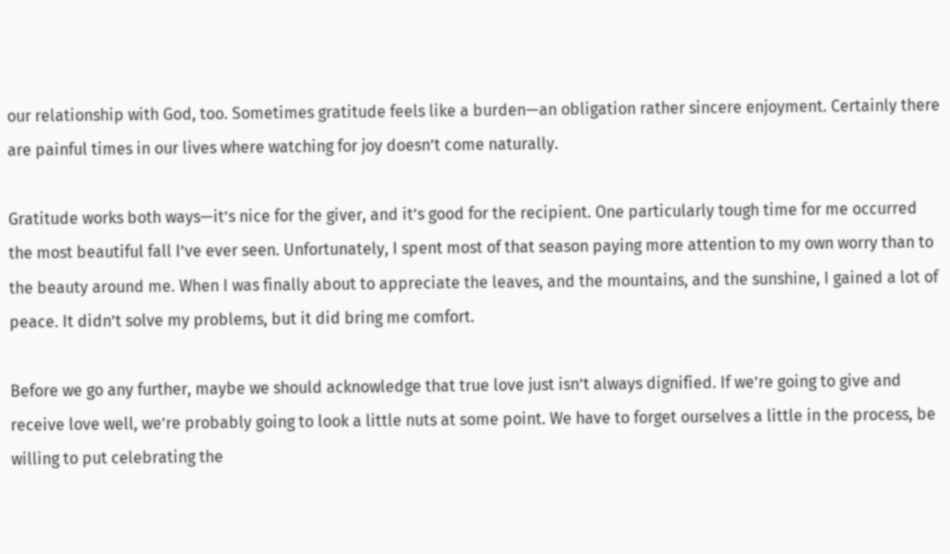our relationship with God, too. Sometimes gratitude feels like a burden—an obligation rather sincere enjoyment. Certainly there are painful times in our lives where watching for joy doesn’t come naturally.

Gratitude works both ways—it’s nice for the giver, and it’s good for the recipient. One particularly tough time for me occurred the most beautiful fall I’ve ever seen. Unfortunately, I spent most of that season paying more attention to my own worry than to the beauty around me. When I was finally about to appreciate the leaves, and the mountains, and the sunshine, I gained a lot of peace. It didn’t solve my problems, but it did bring me comfort.

Before we go any further, maybe we should acknowledge that true love just isn’t always dignified. If we’re going to give and receive love well, we’re probably going to look a little nuts at some point. We have to forget ourselves a little in the process, be willing to put celebrating the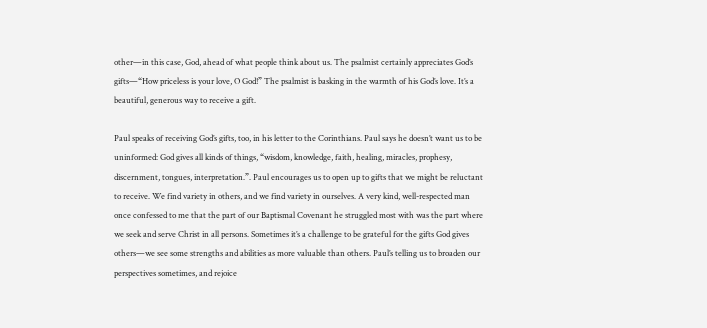other—in this case, God, ahead of what people think about us. The psalmist certainly appreciates God’s gifts—“How priceless is your love, O God!” The psalmist is basking in the warmth of his God’s love. It’s a beautiful, generous way to receive a gift.

Paul speaks of receiving God’s gifts, too, in his letter to the Corinthians. Paul says he doesn’t want us to be uninformed: God gives all kinds of things, “wisdom, knowledge, faith, healing, miracles, prophesy, discernment, tongues, interpretation.”. Paul encourages us to open up to gifts that we might be reluctant to receive. We find variety in others, and we find variety in ourselves. A very kind, well-respected man once confessed to me that the part of our Baptismal Covenant he struggled most with was the part where we seek and serve Christ in all persons. Sometimes it’s a challenge to be grateful for the gifts God gives others—we see some strengths and abilities as more valuable than others. Paul’s telling us to broaden our perspectives sometimes, and rejoice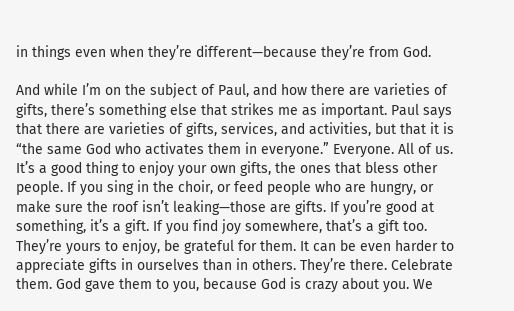in things even when they’re different—because they’re from God.

And while I’m on the subject of Paul, and how there are varieties of gifts, there’s something else that strikes me as important. Paul says that there are varieties of gifts, services, and activities, but that it is “the same God who activates them in everyone.” Everyone. All of us. It’s a good thing to enjoy your own gifts, the ones that bless other people. If you sing in the choir, or feed people who are hungry, or make sure the roof isn’t leaking—those are gifts. If you’re good at something, it’s a gift. If you find joy somewhere, that’s a gift too. They’re yours to enjoy, be grateful for them. It can be even harder to appreciate gifts in ourselves than in others. They’re there. Celebrate them. God gave them to you, because God is crazy about you. We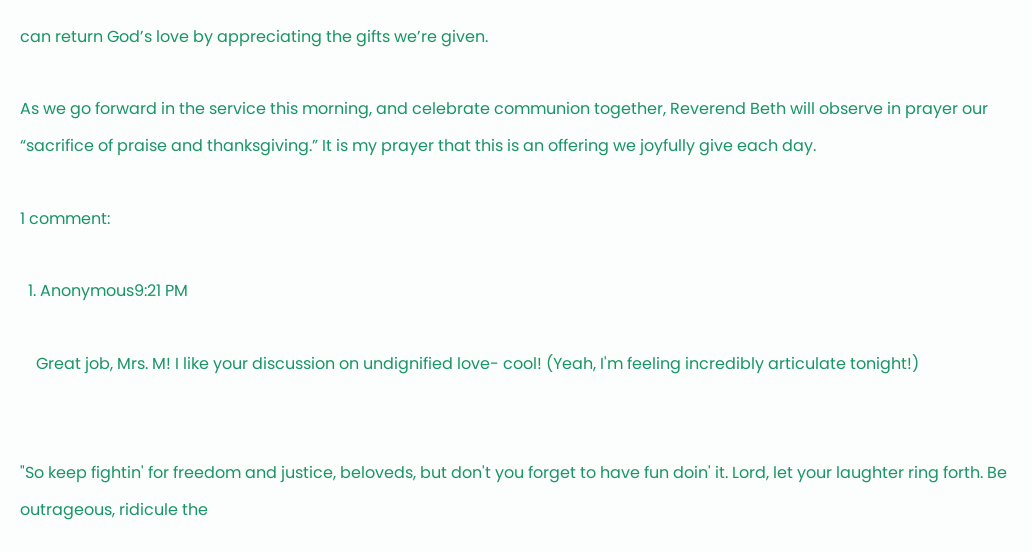can return God’s love by appreciating the gifts we’re given.

As we go forward in the service this morning, and celebrate communion together, Reverend Beth will observe in prayer our “sacrifice of praise and thanksgiving.” It is my prayer that this is an offering we joyfully give each day.

1 comment:

  1. Anonymous9:21 PM

    Great job, Mrs. M! I like your discussion on undignified love- cool! (Yeah, I'm feeling incredibly articulate tonight!)


"So keep fightin' for freedom and justice, beloveds, but don't you forget to have fun doin' it. Lord, let your laughter ring forth. Be outrageous, ridicule the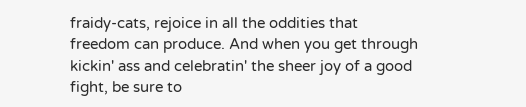fraidy-cats, rejoice in all the oddities that freedom can produce. And when you get through kickin' ass and celebratin' the sheer joy of a good fight, be sure to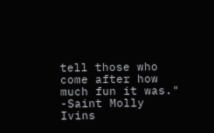tell those who come after how much fun it was."
-Saint Molly Ivins